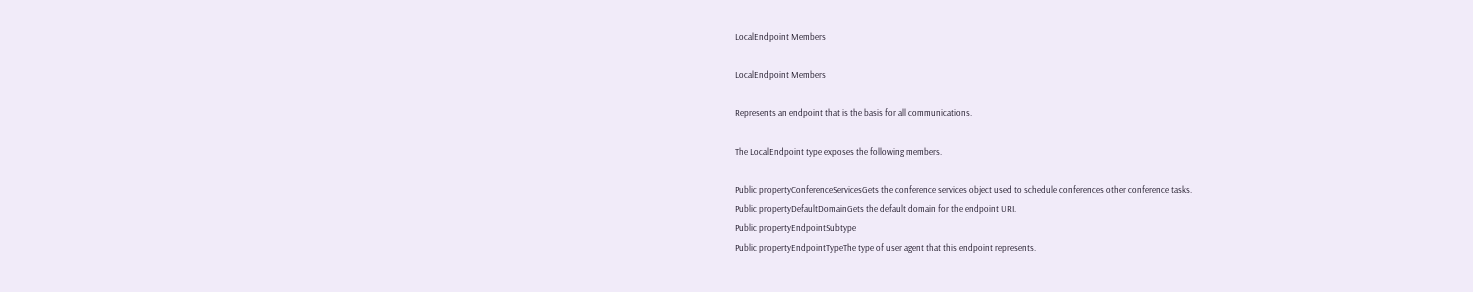LocalEndpoint Members

LocalEndpoint Members

Represents an endpoint that is the basis for all communications.

The LocalEndpoint type exposes the following members.

Public propertyConferenceServicesGets the conference services object used to schedule conferences other conference tasks.
Public propertyDefaultDomainGets the default domain for the endpoint URI.
Public propertyEndpointSubtype
Public propertyEndpointTypeThe type of user agent that this endpoint represents.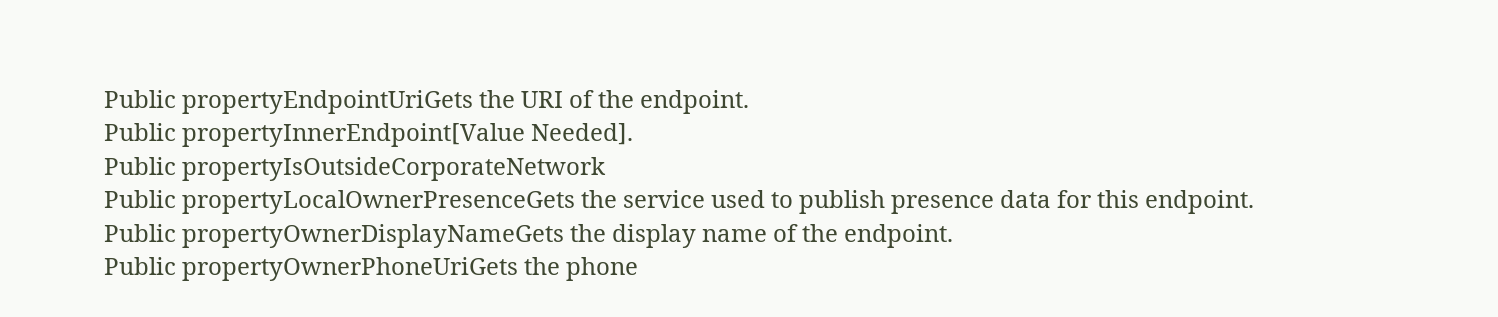Public propertyEndpointUriGets the URI of the endpoint.
Public propertyInnerEndpoint[Value Needed].
Public propertyIsOutsideCorporateNetwork
Public propertyLocalOwnerPresenceGets the service used to publish presence data for this endpoint.
Public propertyOwnerDisplayNameGets the display name of the endpoint.
Public propertyOwnerPhoneUriGets the phone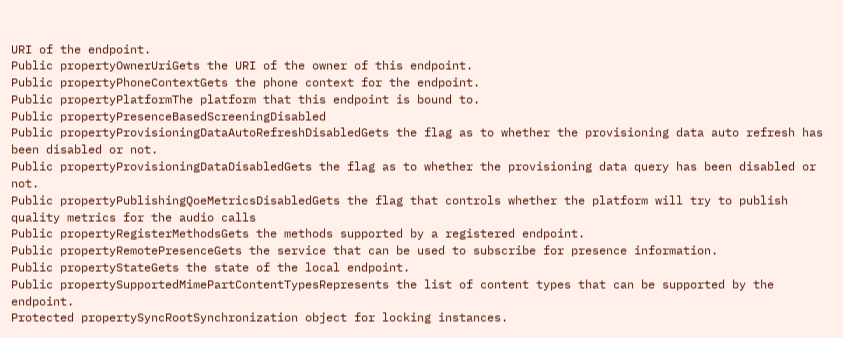URI of the endpoint.
Public propertyOwnerUriGets the URI of the owner of this endpoint.
Public propertyPhoneContextGets the phone context for the endpoint.
Public propertyPlatformThe platform that this endpoint is bound to.
Public propertyPresenceBasedScreeningDisabled
Public propertyProvisioningDataAutoRefreshDisabledGets the flag as to whether the provisioning data auto refresh has been disabled or not.
Public propertyProvisioningDataDisabledGets the flag as to whether the provisioning data query has been disabled or not.
Public propertyPublishingQoeMetricsDisabledGets the flag that controls whether the platform will try to publish quality metrics for the audio calls
Public propertyRegisterMethodsGets the methods supported by a registered endpoint.
Public propertyRemotePresenceGets the service that can be used to subscribe for presence information.
Public propertyStateGets the state of the local endpoint.
Public propertySupportedMimePartContentTypesRepresents the list of content types that can be supported by the endpoint.
Protected propertySyncRootSynchronization object for locking instances.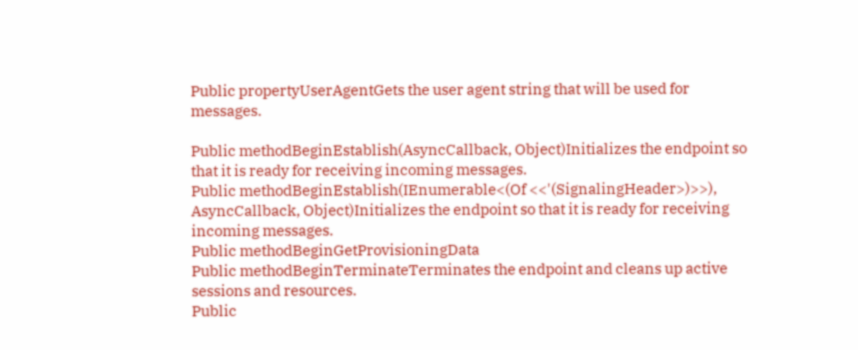Public propertyUserAgentGets the user agent string that will be used for messages.

Public methodBeginEstablish(AsyncCallback, Object)Initializes the endpoint so that it is ready for receiving incoming messages.
Public methodBeginEstablish(IEnumerable<(Of <<'(SignalingHeader>)>>), AsyncCallback, Object)Initializes the endpoint so that it is ready for receiving incoming messages.
Public methodBeginGetProvisioningData
Public methodBeginTerminateTerminates the endpoint and cleans up active sessions and resources.
Public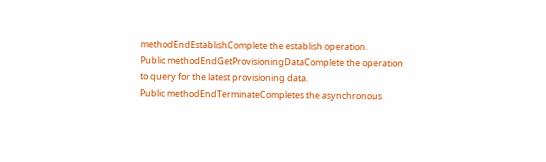methodEndEstablishComplete the establish operation.
Public methodEndGetProvisioningDataComplete the operation to query for the latest provisioning data.
Public methodEndTerminateCompletes the asynchronous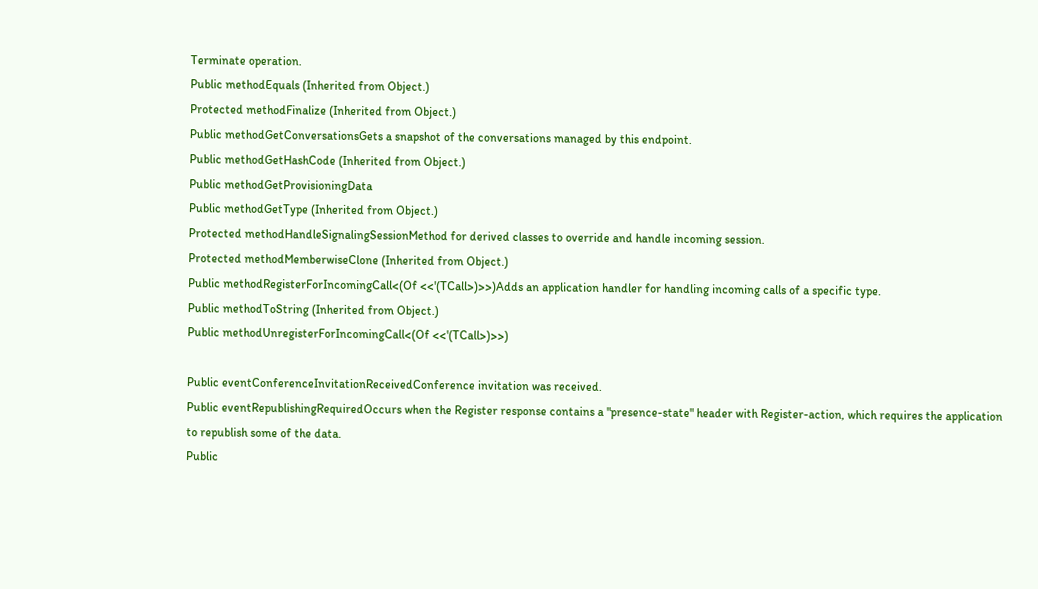Terminate operation.
Public methodEquals (Inherited from Object.)
Protected methodFinalize (Inherited from Object.)
Public methodGetConversationsGets a snapshot of the conversations managed by this endpoint.
Public methodGetHashCode (Inherited from Object.)
Public methodGetProvisioningData
Public methodGetType (Inherited from Object.)
Protected methodHandleSignalingSessionMethod for derived classes to override and handle incoming session.
Protected methodMemberwiseClone (Inherited from Object.)
Public methodRegisterForIncomingCall<(Of <<'(TCall>)>>)Adds an application handler for handling incoming calls of a specific type.
Public methodToString (Inherited from Object.)
Public methodUnregisterForIncomingCall<(Of <<'(TCall>)>>)

Public eventConferenceInvitationReceivedConference invitation was received.
Public eventRepublishingRequiredOccurs when the Register response contains a "presence-state" header with Register-action, which requires the application to republish some of the data.
Public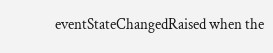eventStateChangedRaised when the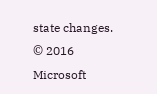state changes.
© 2016 Microsoft